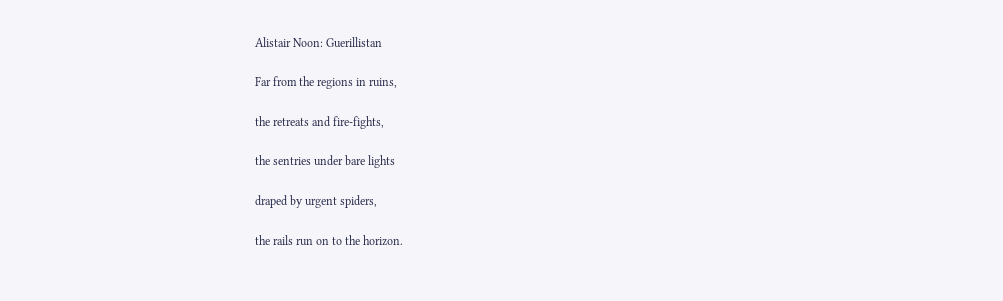Alistair Noon: Guerillistan

Far from the regions in ruins,

the retreats and fire-fights,

the sentries under bare lights

draped by urgent spiders,

the rails run on to the horizon.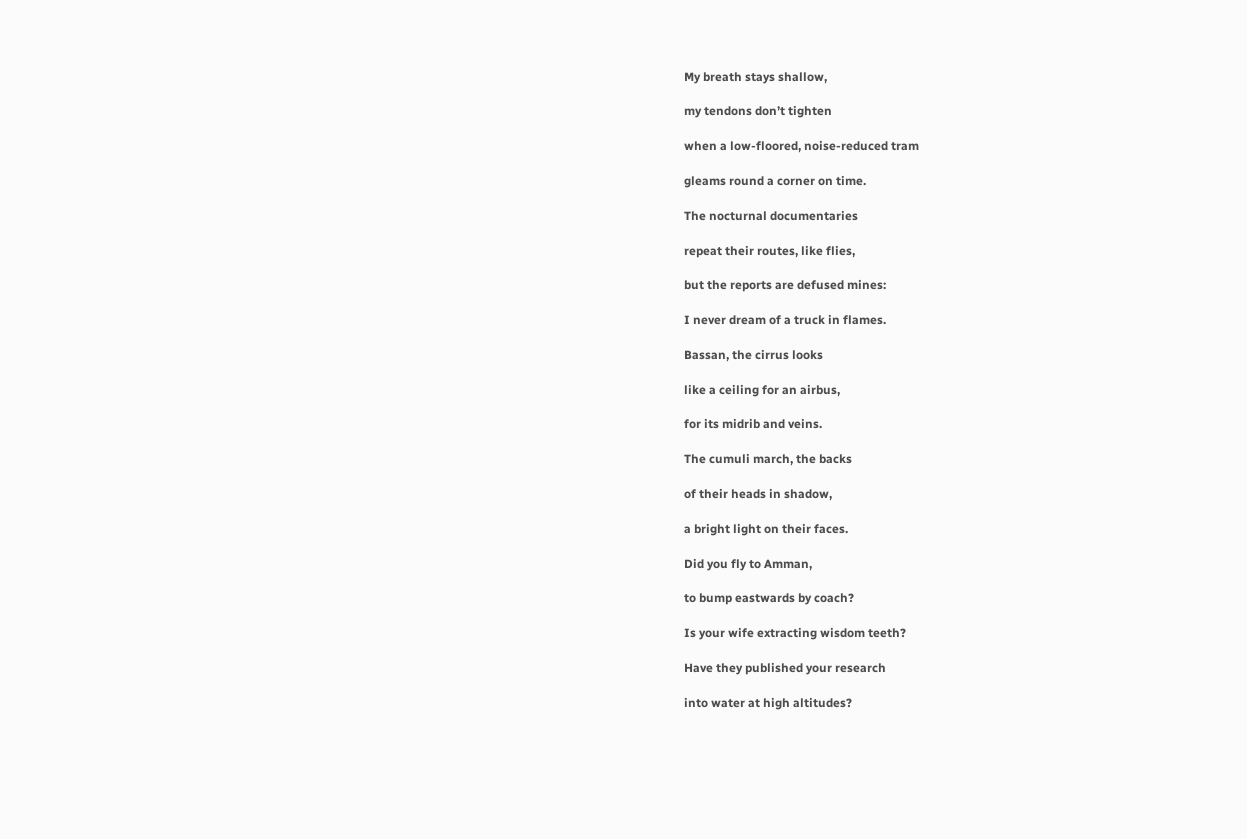My breath stays shallow,

my tendons don’t tighten

when a low-floored, noise-reduced tram

gleams round a corner on time.

The nocturnal documentaries

repeat their routes, like flies,

but the reports are defused mines:

I never dream of a truck in flames.

Bassan, the cirrus looks

like a ceiling for an airbus,

for its midrib and veins.

The cumuli march, the backs

of their heads in shadow,

a bright light on their faces.

Did you fly to Amman,

to bump eastwards by coach?

Is your wife extracting wisdom teeth?

Have they published your research

into water at high altitudes?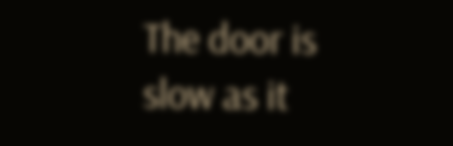The door is slow as it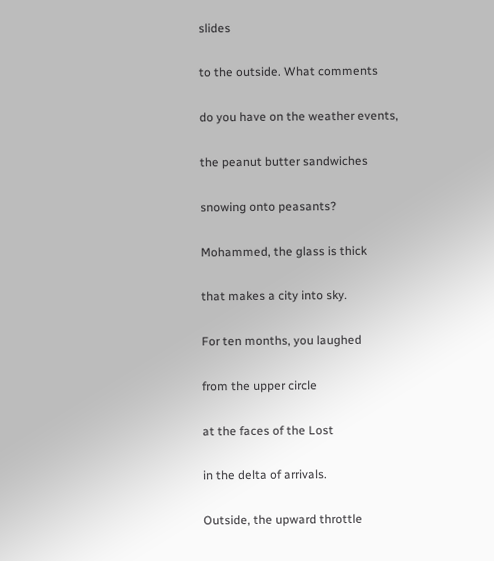slides

to the outside. What comments

do you have on the weather events,

the peanut butter sandwiches

snowing onto peasants?

Mohammed, the glass is thick

that makes a city into sky.

For ten months, you laughed

from the upper circle

at the faces of the Lost

in the delta of arrivals.

Outside, the upward throttle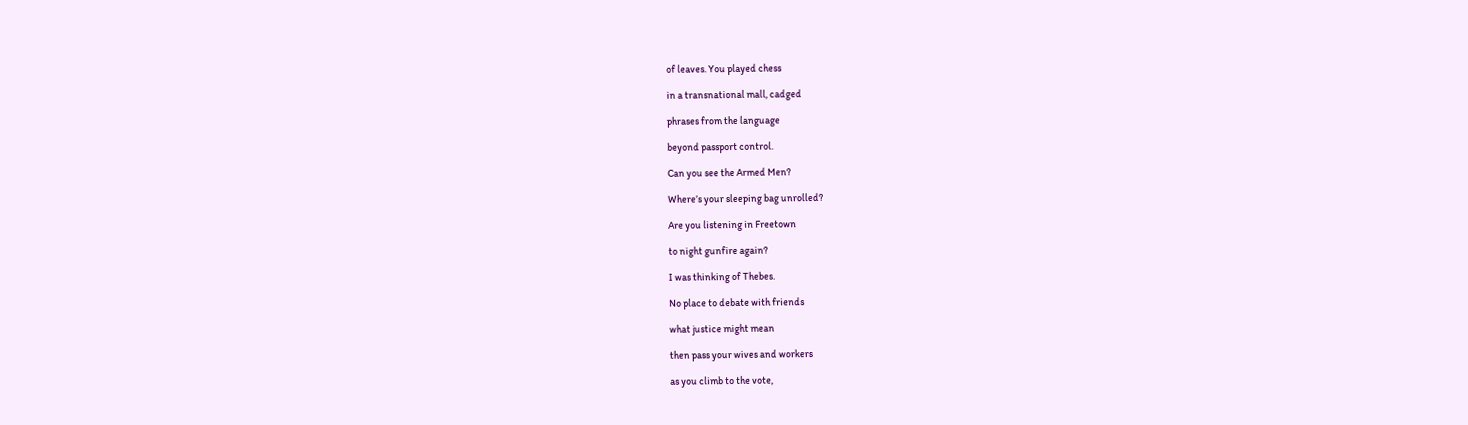of leaves. You played chess

in a transnational mall, cadged

phrases from the language

beyond passport control.

Can you see the Armed Men?

Where’s your sleeping bag unrolled?

Are you listening in Freetown

to night gunfire again?

I was thinking of Thebes.

No place to debate with friends

what justice might mean

then pass your wives and workers

as you climb to the vote,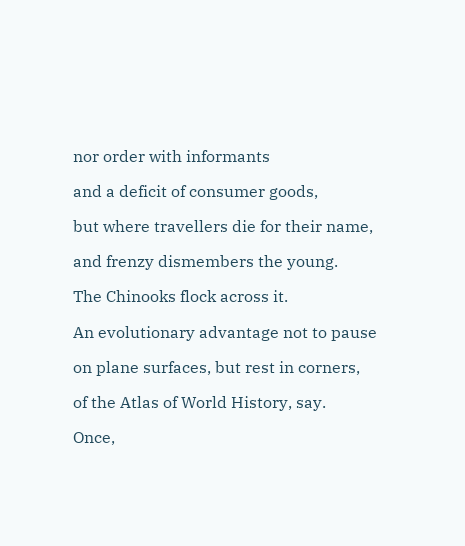nor order with informants

and a deficit of consumer goods,

but where travellers die for their name,

and frenzy dismembers the young.

The Chinooks flock across it.

An evolutionary advantage not to pause

on plane surfaces, but rest in corners,

of the Atlas of World History, say.

Once,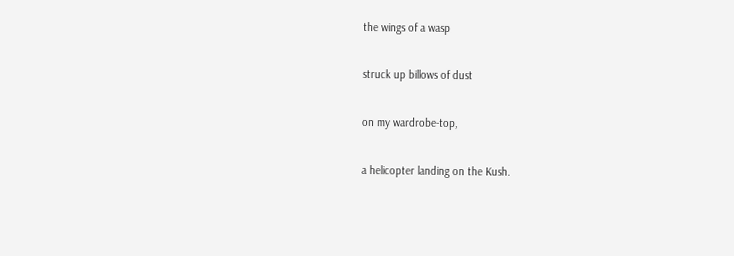the wings of a wasp

struck up billows of dust

on my wardrobe-top,

a helicopter landing on the Kush.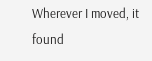Wherever I moved, it found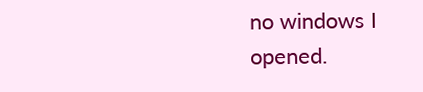no windows I opened.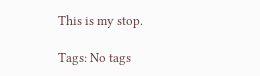This is my stop.

Tags: No tags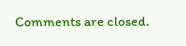Comments are closed.